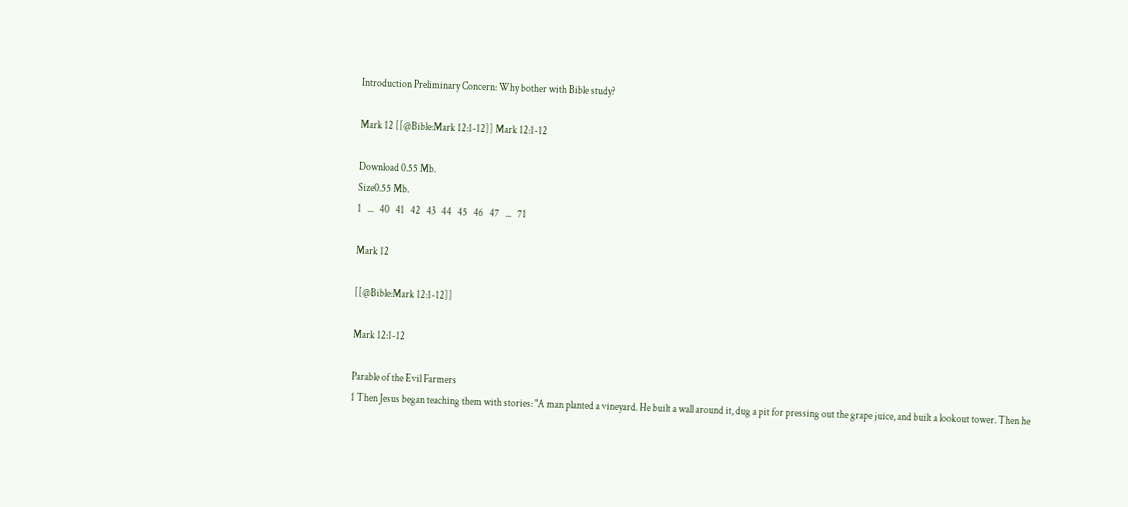Introduction Preliminary Concern: Why bother with Bible study?

Mark 12 [[@Bible:Mark 12:1-12]] Mark 12:1-12

Download 0.55 Mb.
Size0.55 Mb.
1   ...   40   41   42   43   44   45   46   47   ...   71

Mark 12

[[@Bible:Mark 12:1-12]]

Mark 12:1-12

Parable of the Evil Farmers
1 Then Jesus began teaching them with stories: "A man planted a vineyard. He built a wall around it, dug a pit for pressing out the grape juice, and built a lookout tower. Then he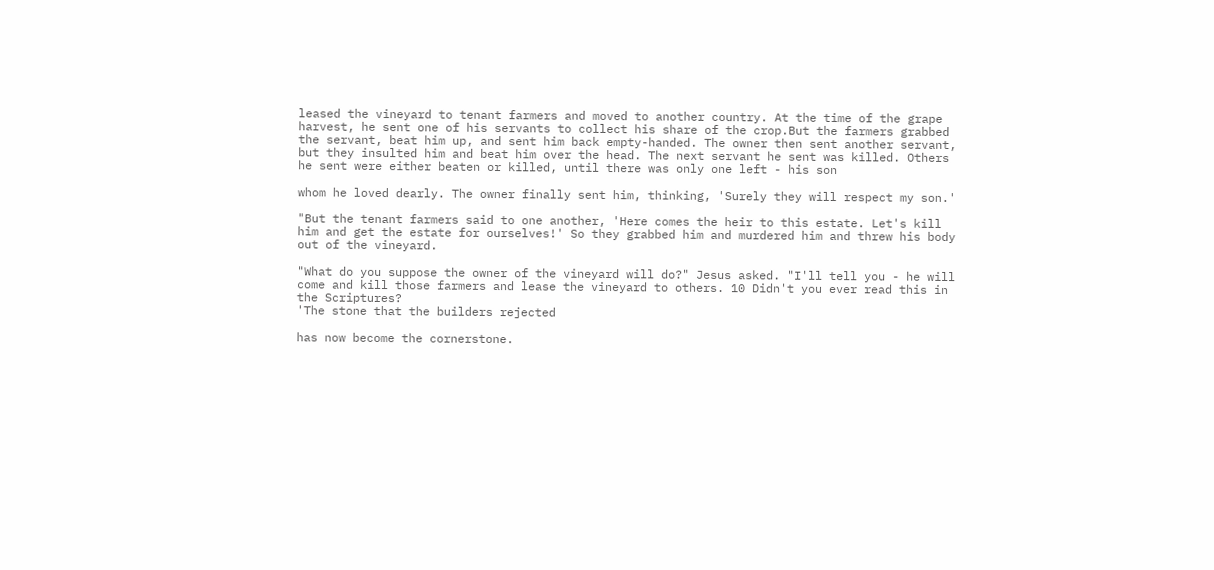leased the vineyard to tenant farmers and moved to another country. At the time of the grape harvest, he sent one of his servants to collect his share of the crop.But the farmers grabbed the servant, beat him up, and sent him back empty-handed. The owner then sent another servant, but they insulted him and beat him over the head. The next servant he sent was killed. Others he sent were either beaten or killed, until there was only one left - his son

whom he loved dearly. The owner finally sent him, thinking, 'Surely they will respect my son.'

"But the tenant farmers said to one another, 'Here comes the heir to this estate. Let's kill him and get the estate for ourselves!' So they grabbed him and murdered him and threw his body out of the vineyard.

"What do you suppose the owner of the vineyard will do?" Jesus asked. "I'll tell you - he will come and kill those farmers and lease the vineyard to others. 10 Didn't you ever read this in the Scriptures?
'The stone that the builders rejected

has now become the cornerstone.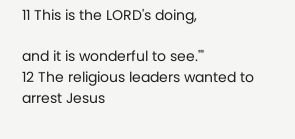11 This is the LORD's doing,

and it is wonderful to see.'"
12 The religious leaders wanted to arrest Jesus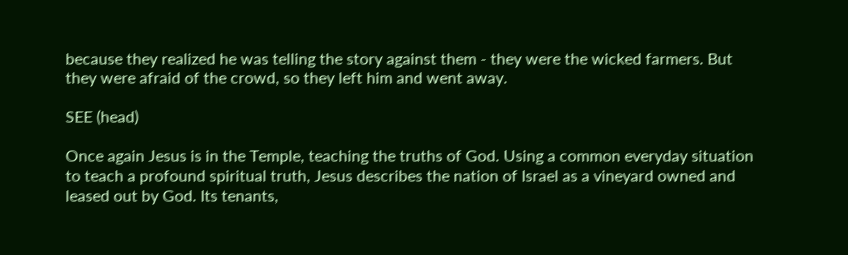because they realized he was telling the story against them - they were the wicked farmers. But they were afraid of the crowd, so they left him and went away.

SEE (head)

Once again Jesus is in the Temple, teaching the truths of God. Using a common everyday situation to teach a profound spiritual truth, Jesus describes the nation of Israel as a vineyard owned and leased out by God. Its tenants,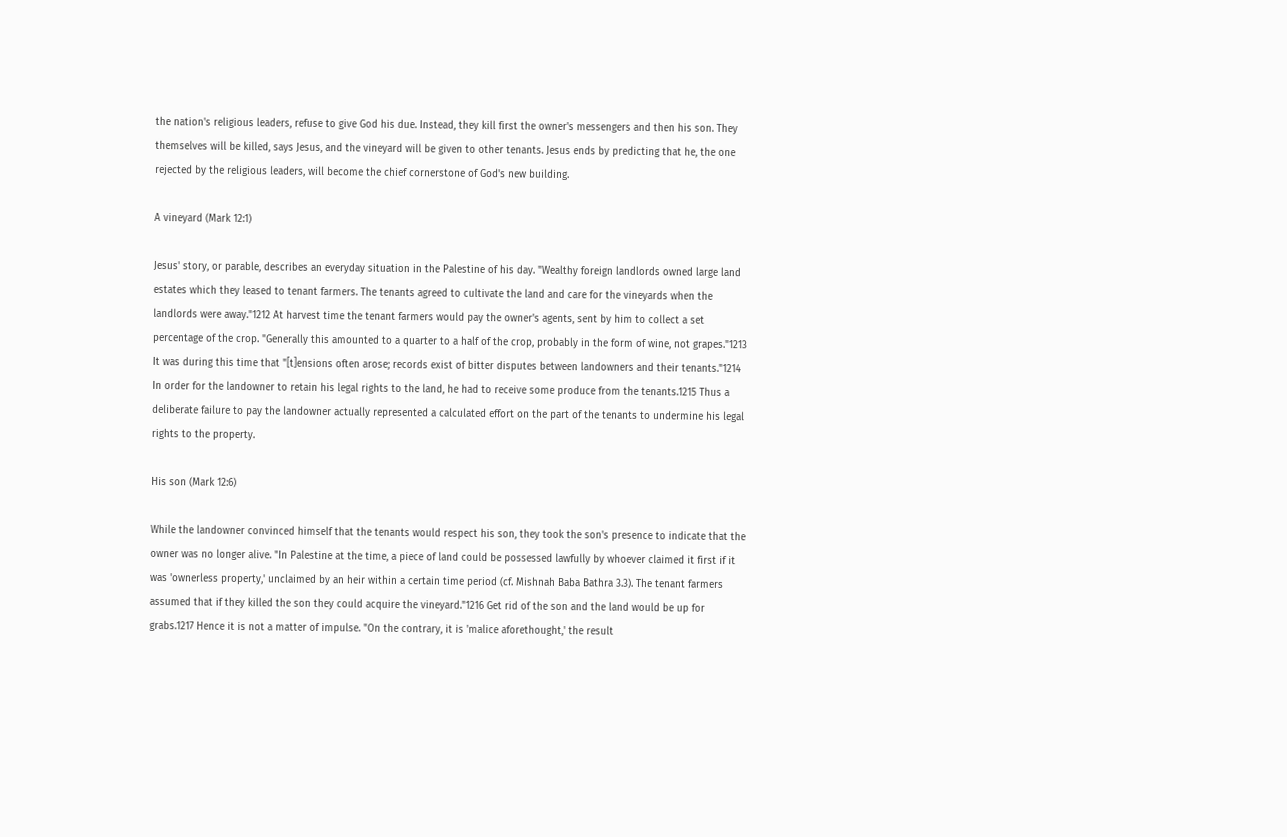the nation's religious leaders, refuse to give God his due. Instead, they kill first the owner's messengers and then his son. They themselves will be killed, says Jesus, and the vineyard will be given to other tenants. Jesus ends by predicting that he, the one rejected by the religious leaders, will become the chief cornerstone of God's new building.

A vineyard (Mark 12:1)

Jesus' story, or parable, describes an everyday situation in the Palestine of his day. "Wealthy foreign landlords owned large land estates which they leased to tenant farmers. The tenants agreed to cultivate the land and care for the vineyards when the landlords were away."1212 At harvest time the tenant farmers would pay the owner's agents, sent by him to collect a set percentage of the crop. "Generally this amounted to a quarter to a half of the crop, probably in the form of wine, not grapes."1213 It was during this time that "[t]ensions often arose; records exist of bitter disputes between landowners and their tenants."1214 In order for the landowner to retain his legal rights to the land, he had to receive some produce from the tenants.1215 Thus a deliberate failure to pay the landowner actually represented a calculated effort on the part of the tenants to undermine his legal rights to the property.

His son (Mark 12:6)

While the landowner convinced himself that the tenants would respect his son, they took the son's presence to indicate that the owner was no longer alive. "In Palestine at the time, a piece of land could be possessed lawfully by whoever claimed it first if it was 'ownerless property,' unclaimed by an heir within a certain time period (cf. Mishnah Baba Bathra 3.3). The tenant farmers assumed that if they killed the son they could acquire the vineyard."1216 Get rid of the son and the land would be up for grabs.1217 Hence it is not a matter of impulse. "On the contrary, it is 'malice aforethought,' the result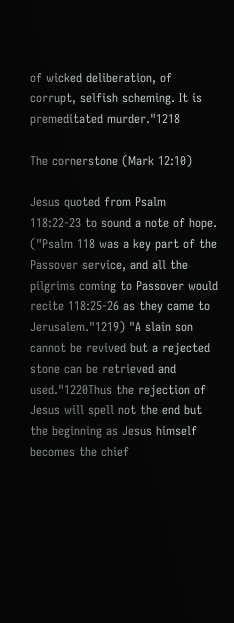of wicked deliberation, of corrupt, selfish scheming. It is premeditated murder."1218

The cornerstone (Mark 12:10)

Jesus quoted from Psalm 118:22-23 to sound a note of hope. ("Psalm 118 was a key part of the Passover service, and all the pilgrims coming to Passover would recite 118:25-26 as they came to Jerusalem."1219) "A slain son cannot be revived but a rejected stone can be retrieved and used."1220Thus the rejection of Jesus will spell not the end but the beginning as Jesus himself becomes the chief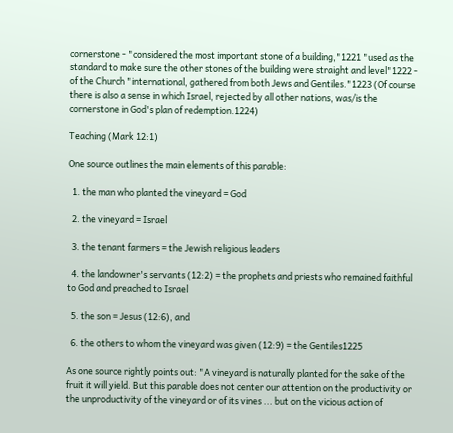cornerstone - "considered the most important stone of a building,"1221 "used as the standard to make sure the other stones of the building were straight and level"1222 - of the Church "international, gathered from both Jews and Gentiles."1223 (Of course there is also a sense in which Israel, rejected by all other nations, was/is the cornerstone in God's plan of redemption.1224)

Teaching (Mark 12:1)

One source outlines the main elements of this parable:

  1. the man who planted the vineyard = God

  2. the vineyard = Israel

  3. the tenant farmers = the Jewish religious leaders

  4. the landowner's servants (12:2) = the prophets and priests who remained faithful to God and preached to Israel

  5. the son = Jesus (12:6), and

  6. the others to whom the vineyard was given (12:9) = the Gentiles1225

As one source rightly points out: "A vineyard is naturally planted for the sake of the fruit it will yield. But this parable does not center our attention on the productivity or the unproductivity of the vineyard or of its vines ... but on the vicious action of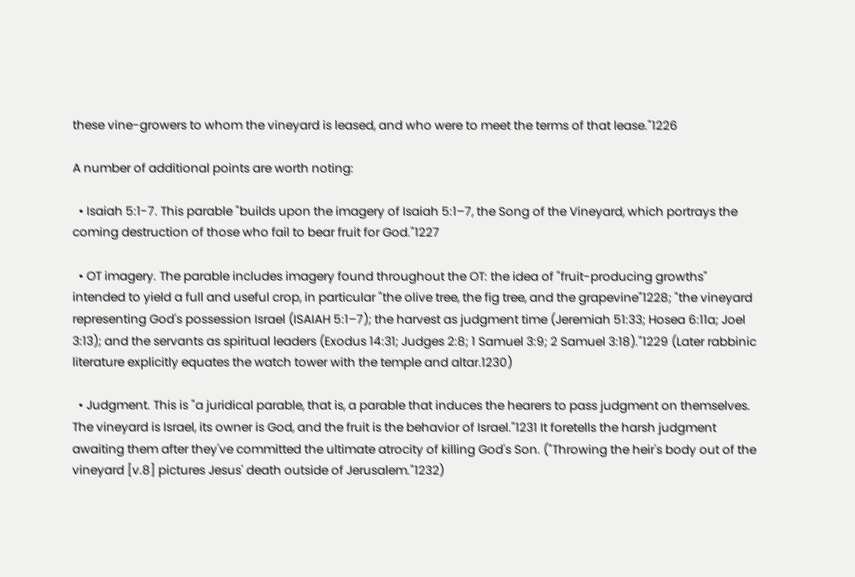these vine-growers to whom the vineyard is leased, and who were to meet the terms of that lease."1226

A number of additional points are worth noting:

  • Isaiah 5:1-7. This parable "builds upon the imagery of Isaiah 5:1–7, the Song of the Vineyard, which portrays the coming destruction of those who fail to bear fruit for God."1227

  • OT imagery. The parable includes imagery found throughout the OT: the idea of "fruit-producing growths" intended to yield a full and useful crop, in particular "the olive tree, the fig tree, and the grapevine"1228; "the vineyard representing God's possession Israel (ISAIAH 5:1–7); the harvest as judgment time (Jeremiah 51:33; Hosea 6:11a; Joel 3:13); and the servants as spiritual leaders (Exodus 14:31; Judges 2:8; 1 Samuel 3:9; 2 Samuel 3:18)."1229 (Later rabbinic literature explicitly equates the watch tower with the temple and altar.1230)

  • Judgment. This is "a juridical parable, that is, a parable that induces the hearers to pass judgment on themselves. The vineyard is Israel, its owner is God, and the fruit is the behavior of Israel."1231 It foretells the harsh judgment awaiting them after they've committed the ultimate atrocity of killing God's Son. ("Throwing the heir's body out of the vineyard [v.8] pictures Jesus' death outside of Jerusalem."1232)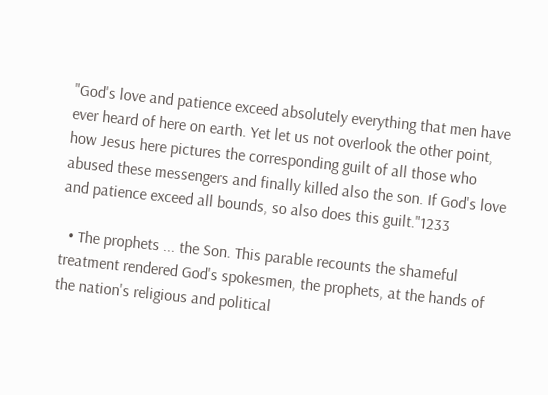"God's love and patience exceed absolutely everything that men have ever heard of here on earth. Yet let us not overlook the other point, how Jesus here pictures the corresponding guilt of all those who abused these messengers and finally killed also the son. If God's love and patience exceed all bounds, so also does this guilt."1233

  • The prophets ... the Son. This parable recounts the shameful treatment rendered God's spokesmen, the prophets, at the hands of the nation's religious and political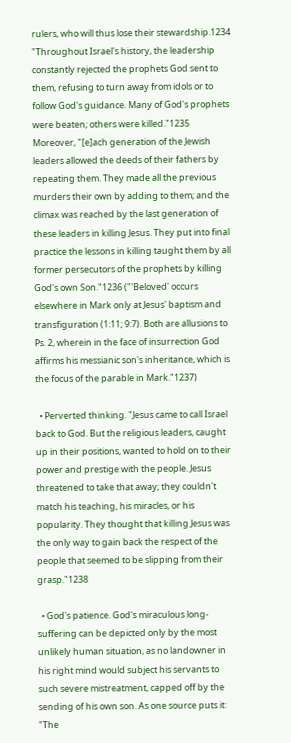rulers, who will thus lose their stewardship.1234 "Throughout Israel's history, the leadership constantly rejected the prophets God sent to them, refusing to turn away from idols or to follow God's guidance. Many of God's prophets were beaten; others were killed."1235 Moreover, "[e]ach generation of the Jewish leaders allowed the deeds of their fathers by repeating them. They made all the previous murders their own by adding to them; and the climax was reached by the last generation of these leaders in killing Jesus. They put into final practice the lessons in killing taught them by all former persecutors of the prophets by killing God's own Son."1236 ("'Beloved' occurs elsewhere in Mark only at Jesus' baptism and transfiguration (1:11; 9:7). Both are allusions to Ps. 2, wherein in the face of insurrection God affirms his messianic son's inheritance, which is the focus of the parable in Mark."1237)

  • Perverted thinking. "Jesus came to call Israel back to God. But the religious leaders, caught up in their positions, wanted to hold on to their power and prestige with the people. Jesus threatened to take that away; they couldn't match his teaching, his miracles, or his popularity. They thought that killing Jesus was the only way to gain back the respect of the people that seemed to be slipping from their grasp."1238

  • God's patience. God's miraculous long-suffering can be depicted only by the most unlikely human situation, as no landowner in his right mind would subject his servants to such severe mistreatment, capped off by the sending of his own son. As one source puts it: "The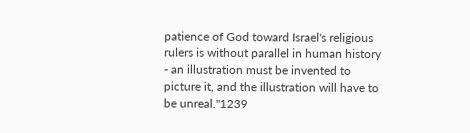patience of God toward Israel's religious rulers is without parallel in human history - an illustration must be invented to picture it, and the illustration will have to be unreal."1239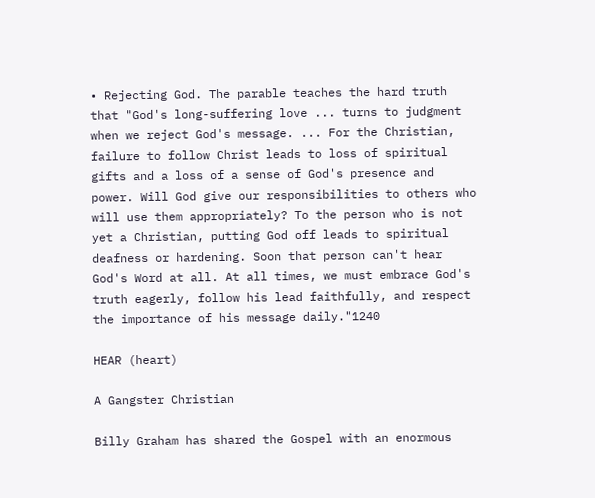• Rejecting God. The parable teaches the hard truth that "God's long-suffering love ... turns to judgment when we reject God's message. ... For the Christian, failure to follow Christ leads to loss of spiritual gifts and a loss of a sense of God's presence and power. Will God give our responsibilities to others who will use them appropriately? To the person who is not yet a Christian, putting God off leads to spiritual deafness or hardening. Soon that person can't hear God's Word at all. At all times, we must embrace God's truth eagerly, follow his lead faithfully, and respect the importance of his message daily."1240

HEAR (heart)

A Gangster Christian

Billy Graham has shared the Gospel with an enormous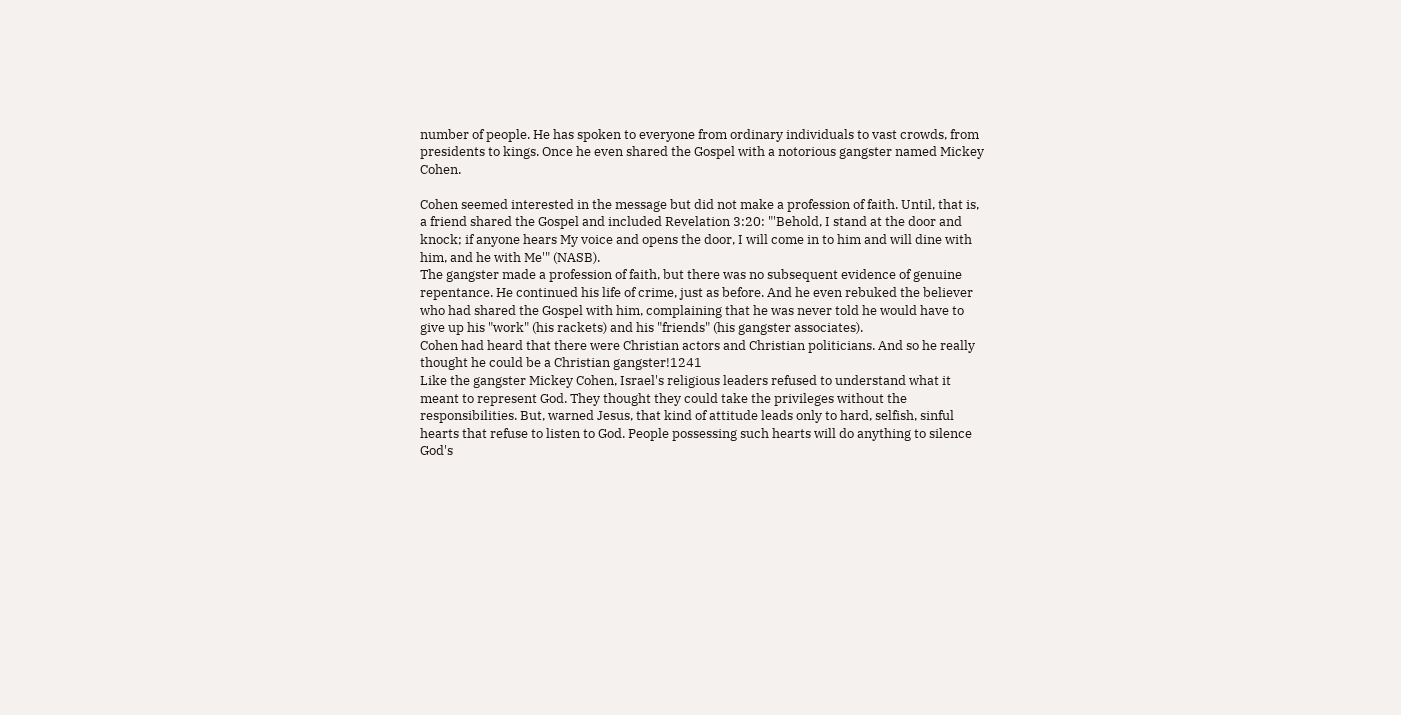number of people. He has spoken to everyone from ordinary individuals to vast crowds, from presidents to kings. Once he even shared the Gospel with a notorious gangster named Mickey Cohen.

Cohen seemed interested in the message but did not make a profession of faith. Until, that is, a friend shared the Gospel and included Revelation 3:20: "'Behold, I stand at the door and knock; if anyone hears My voice and opens the door, I will come in to him and will dine with him, and he with Me'" (NASB).
The gangster made a profession of faith, but there was no subsequent evidence of genuine repentance. He continued his life of crime, just as before. And he even rebuked the believer who had shared the Gospel with him, complaining that he was never told he would have to give up his "work" (his rackets) and his "friends" (his gangster associates).
Cohen had heard that there were Christian actors and Christian politicians. And so he really thought he could be a Christian gangster!1241
Like the gangster Mickey Cohen, Israel's religious leaders refused to understand what it meant to represent God. They thought they could take the privileges without the responsibilities. But, warned Jesus, that kind of attitude leads only to hard, selfish, sinful hearts that refuse to listen to God. People possessing such hearts will do anything to silence God's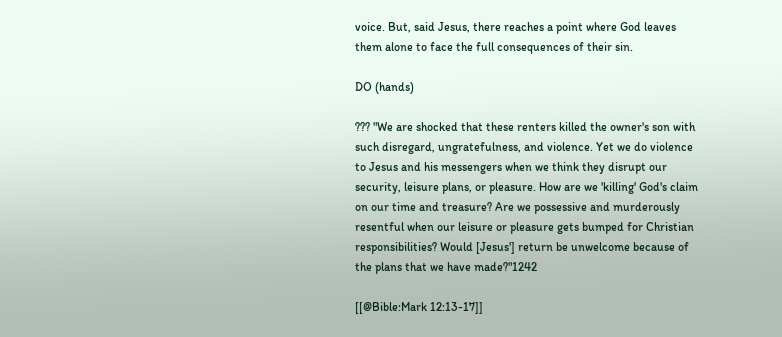voice. But, said Jesus, there reaches a point where God leaves them alone to face the full consequences of their sin.

DO (hands)

??? "We are shocked that these renters killed the owner's son with such disregard, ungratefulness, and violence. Yet we do violence to Jesus and his messengers when we think they disrupt our security, leisure plans, or pleasure. How are we 'killing' God's claim on our time and treasure? Are we possessive and murderously resentful when our leisure or pleasure gets bumped for Christian responsibilities? Would [Jesus'] return be unwelcome because of the plans that we have made?"1242

[[@Bible:Mark 12:13-17]]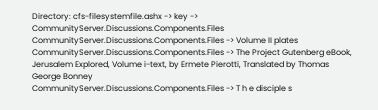Directory: cfs-filesystemfile.ashx -> key -> CommunityServer.Discussions.Components.Files
CommunityServer.Discussions.Components.Files -> Volume II plates
CommunityServer.Discussions.Components.Files -> The Project Gutenberg eBook, Jerusalem Explored, Volume i-text, by Ermete Pierotti, Translated by Thomas George Bonney
CommunityServer.Discussions.Components.Files -> T h e disciple s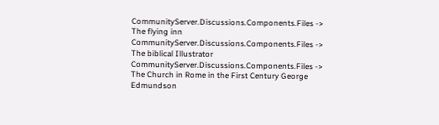CommunityServer.Discussions.Components.Files -> The flying inn
CommunityServer.Discussions.Components.Files -> The biblical Illustrator
CommunityServer.Discussions.Components.Files -> The Church in Rome in the First Century George Edmundson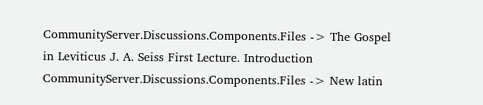CommunityServer.Discussions.Components.Files -> The Gospel in Leviticus J. A. Seiss First Lecture. Introduction
CommunityServer.Discussions.Components.Files -> New latin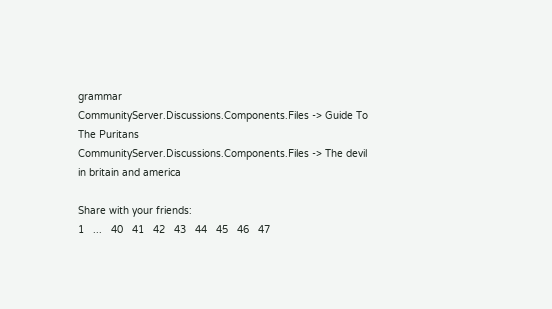grammar
CommunityServer.Discussions.Components.Files -> Guide To The Puritans
CommunityServer.Discussions.Components.Files -> The devil in britain and america

Share with your friends:
1   ...   40   41   42   43   44   45   46   47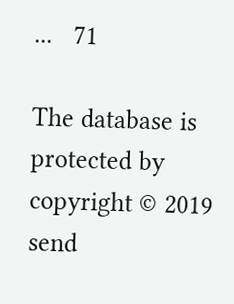...   71

The database is protected by copyright © 2019
send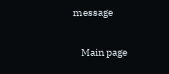message

    Main page